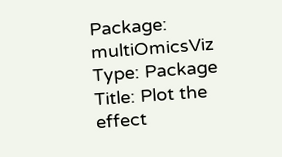Package: multiOmicsViz
Type: Package
Title: Plot the effect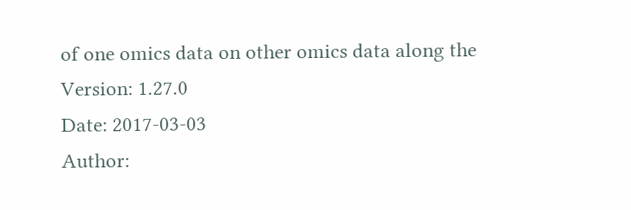of one omics data on other omics data along the
Version: 1.27.0
Date: 2017-03-03
Author: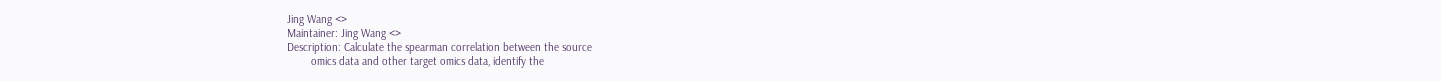Jing Wang <>
Maintainer: Jing Wang <>
Description: Calculate the spearman correlation between the source
        omics data and other target omics data, identify the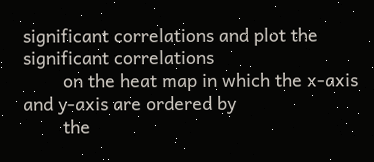significant correlations and plot the significant correlations
        on the heat map in which the x-axis and y-axis are ordered by
        the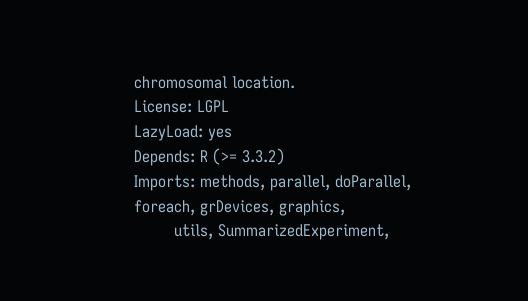chromosomal location.
License: LGPL
LazyLoad: yes
Depends: R (>= 3.3.2)
Imports: methods, parallel, doParallel, foreach, grDevices, graphics,
        utils, SummarizedExperiment,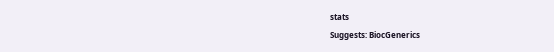stats
Suggests: BiocGenerics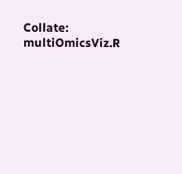Collate: multiOmicsViz.R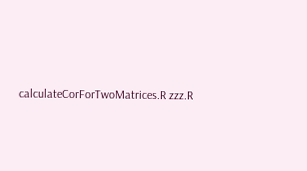calculateCorForTwoMatrices.R zzz.R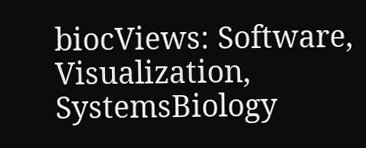biocViews: Software, Visualization, SystemsBiology